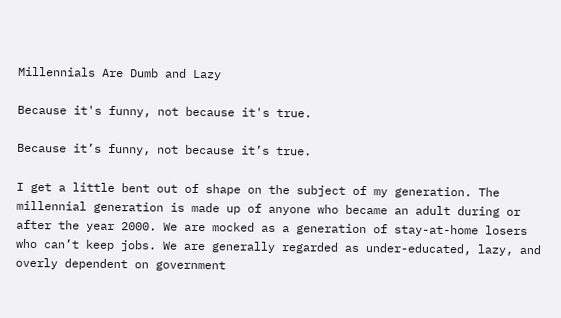Millennials Are Dumb and Lazy

Because it's funny, not because it's true.

Because it’s funny, not because it’s true.

I get a little bent out of shape on the subject of my generation. The millennial generation is made up of anyone who became an adult during or after the year 2000. We are mocked as a generation of stay-at-home losers who can’t keep jobs. We are generally regarded as under-educated, lazy, and overly dependent on government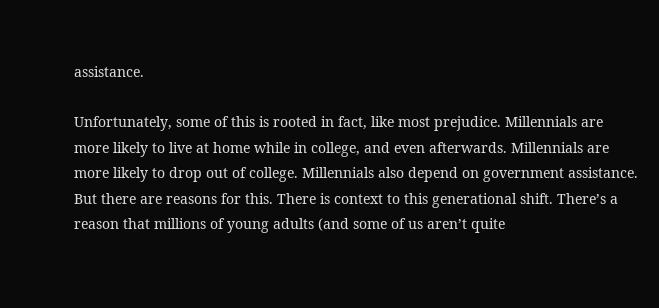assistance.

Unfortunately, some of this is rooted in fact, like most prejudice. Millennials are more likely to live at home while in college, and even afterwards. Millennials are more likely to drop out of college. Millennials also depend on government assistance. But there are reasons for this. There is context to this generational shift. There’s a reason that millions of young adults (and some of us aren’t quite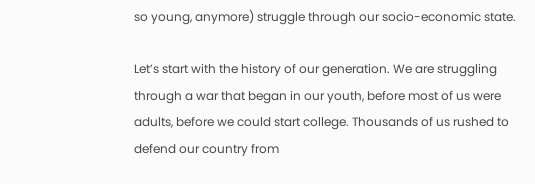so young, anymore) struggle through our socio-economic state.

Let’s start with the history of our generation. We are struggling through a war that began in our youth, before most of us were adults, before we could start college. Thousands of us rushed to defend our country from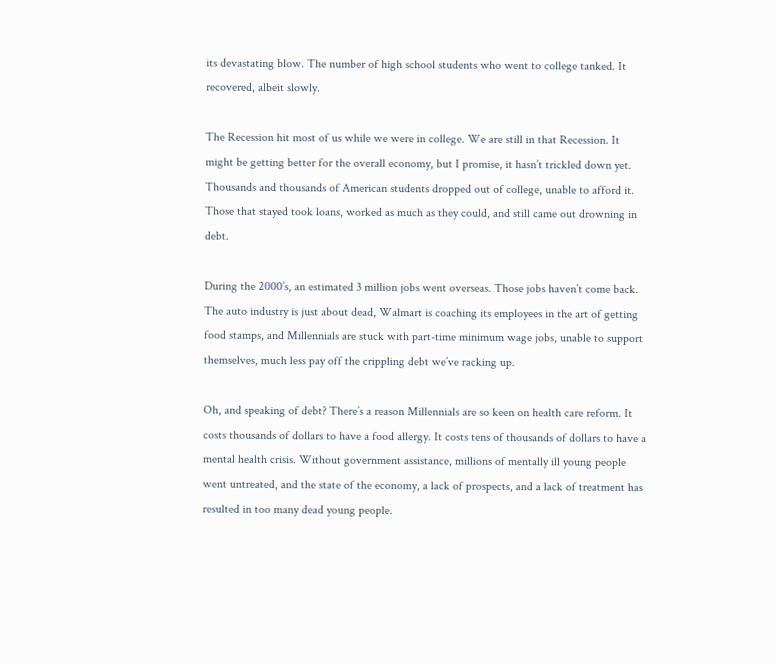its devastating blow. The number of high school students who went to college tanked. It recovered, albeit slowly.

The Recession hit most of us while we were in college. We are still in that Recession. It might be getting better for the overall economy, but I promise, it hasn’t trickled down yet. Thousands and thousands of American students dropped out of college, unable to afford it. Those that stayed took loans, worked as much as they could, and still came out drowning in debt.

During the 2000’s, an estimated 3 million jobs went overseas. Those jobs haven’t come back. The auto industry is just about dead, Walmart is coaching its employees in the art of getting food stamps, and Millennials are stuck with part-time minimum wage jobs, unable to support themselves, much less pay off the crippling debt we’ve racking up.

Oh, and speaking of debt? There’s a reason Millennials are so keen on health care reform. It costs thousands of dollars to have a food allergy. It costs tens of thousands of dollars to have a mental health crisis. Without government assistance, millions of mentally ill young people went untreated, and the state of the economy, a lack of prospects, and a lack of treatment has resulted in too many dead young people.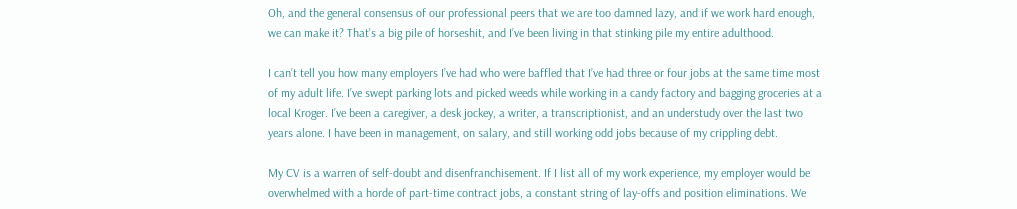Oh, and the general consensus of our professional peers that we are too damned lazy, and if we work hard enough, we can make it? That’s a big pile of horseshit, and I’ve been living in that stinking pile my entire adulthood.

I can’t tell you how many employers I’ve had who were baffled that I’ve had three or four jobs at the same time most of my adult life. I’ve swept parking lots and picked weeds while working in a candy factory and bagging groceries at a local Kroger. I’ve been a caregiver, a desk jockey, a writer, a transcriptionist, and an understudy over the last two years alone. I have been in management, on salary, and still working odd jobs because of my crippling debt.

My CV is a warren of self-doubt and disenfranchisement. If I list all of my work experience, my employer would be overwhelmed with a horde of part-time contract jobs, a constant string of lay-offs and position eliminations. We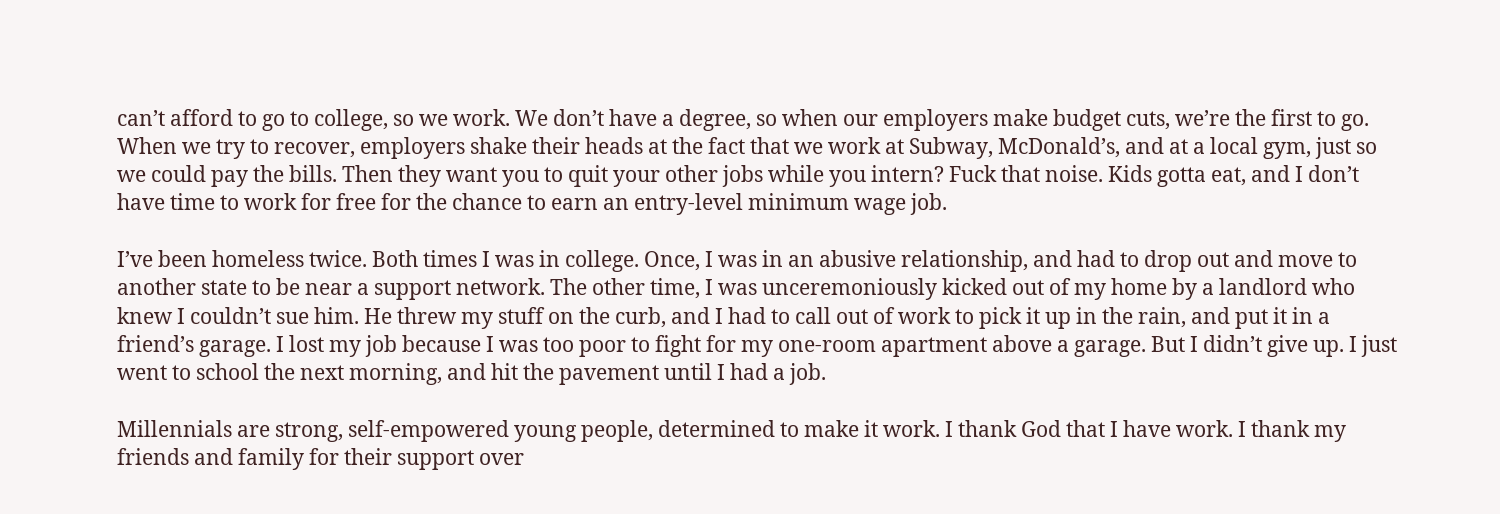can’t afford to go to college, so we work. We don’t have a degree, so when our employers make budget cuts, we’re the first to go. When we try to recover, employers shake their heads at the fact that we work at Subway, McDonald’s, and at a local gym, just so we could pay the bills. Then they want you to quit your other jobs while you intern? Fuck that noise. Kids gotta eat, and I don’t have time to work for free for the chance to earn an entry-level minimum wage job.

I’ve been homeless twice. Both times I was in college. Once, I was in an abusive relationship, and had to drop out and move to another state to be near a support network. The other time, I was unceremoniously kicked out of my home by a landlord who knew I couldn’t sue him. He threw my stuff on the curb, and I had to call out of work to pick it up in the rain, and put it in a friend’s garage. I lost my job because I was too poor to fight for my one-room apartment above a garage. But I didn’t give up. I just went to school the next morning, and hit the pavement until I had a job.

Millennials are strong, self-empowered young people, determined to make it work. I thank God that I have work. I thank my friends and family for their support over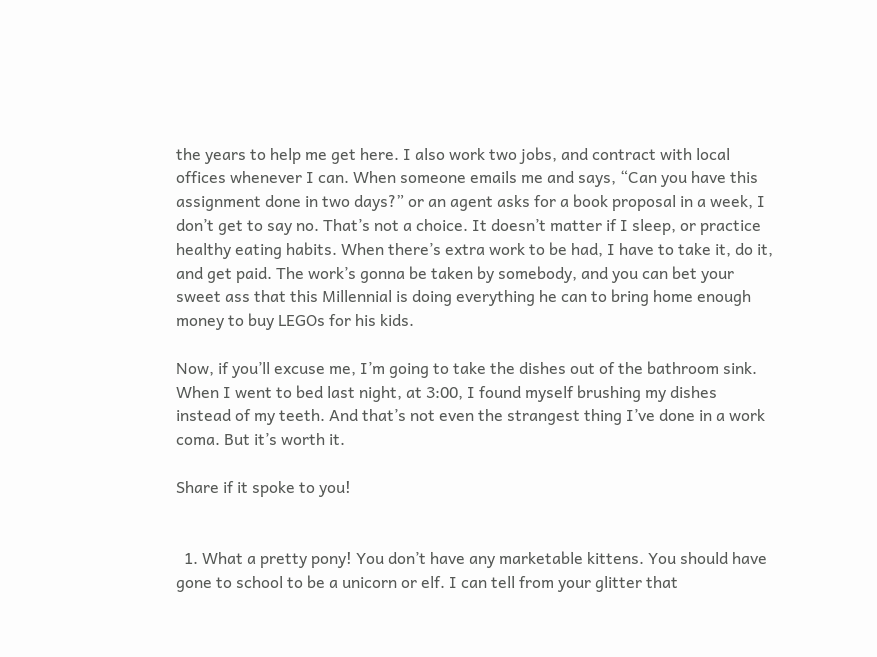the years to help me get here. I also work two jobs, and contract with local offices whenever I can. When someone emails me and says, “Can you have this assignment done in two days?” or an agent asks for a book proposal in a week, I don’t get to say no. That’s not a choice. It doesn’t matter if I sleep, or practice healthy eating habits. When there’s extra work to be had, I have to take it, do it, and get paid. The work’s gonna be taken by somebody, and you can bet your sweet ass that this Millennial is doing everything he can to bring home enough money to buy LEGOs for his kids.

Now, if you’ll excuse me, I’m going to take the dishes out of the bathroom sink. When I went to bed last night, at 3:00, I found myself brushing my dishes instead of my teeth. And that’s not even the strangest thing I’ve done in a work coma. But it’s worth it.

Share if it spoke to you!


  1. What a pretty pony! You don’t have any marketable kittens. You should have gone to school to be a unicorn or elf. I can tell from your glitter that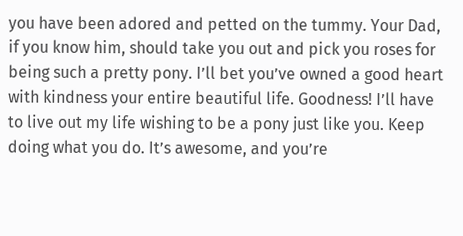you have been adored and petted on the tummy. Your Dad, if you know him, should take you out and pick you roses for being such a pretty pony. I’ll bet you’ve owned a good heart with kindness your entire beautiful life. Goodness! I’ll have to live out my life wishing to be a pony just like you. Keep doing what you do. It’s awesome, and you’re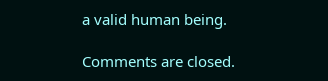a valid human being.

Comments are closed.